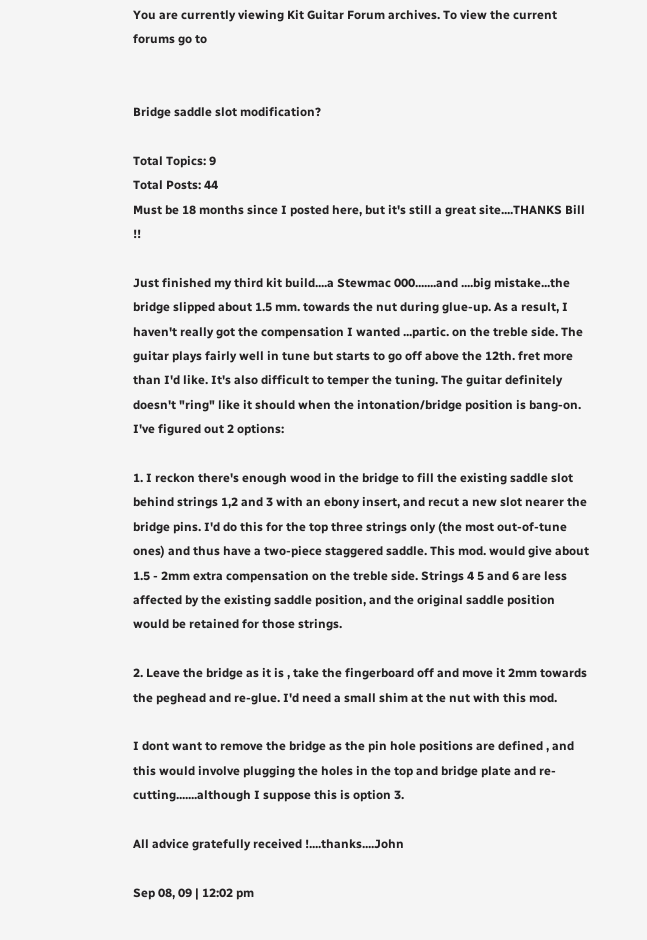You are currently viewing Kit Guitar Forum archives. To view the current forums go to


Bridge saddle slot modification?

Total Topics: 9
Total Posts: 44
Must be 18 months since I posted here, but it's still a great site....THANKS Bill !!

Just finished my third kit build....a Stewmac 000.......and ....big mistake...the bridge slipped about 1.5 mm. towards the nut during glue-up. As a result, I haven't really got the compensation I wanted ...partic. on the treble side. The guitar plays fairly well in tune but starts to go off above the 12th. fret more than I'd like. It's also difficult to temper the tuning. The guitar definitely doesn't "ring" like it should when the intonation/bridge position is bang-on. I've figured out 2 options:

1. I reckon there's enough wood in the bridge to fill the existing saddle slot behind strings 1,2 and 3 with an ebony insert, and recut a new slot nearer the bridge pins. I'd do this for the top three strings only (the most out-of-tune ones) and thus have a two-piece staggered saddle. This mod. would give about 1.5 - 2mm extra compensation on the treble side. Strings 4 5 and 6 are less affected by the existing saddle position, and the original saddle position would be retained for those strings.

2. Leave the bridge as it is , take the fingerboard off and move it 2mm towards the peghead and re-glue. I'd need a small shim at the nut with this mod.

I dont want to remove the bridge as the pin hole positions are defined , and this would involve plugging the holes in the top and bridge plate and re-cutting.......although I suppose this is option 3.

All advice gratefully received !....thanks....John

Sep 08, 09 | 12:02 pm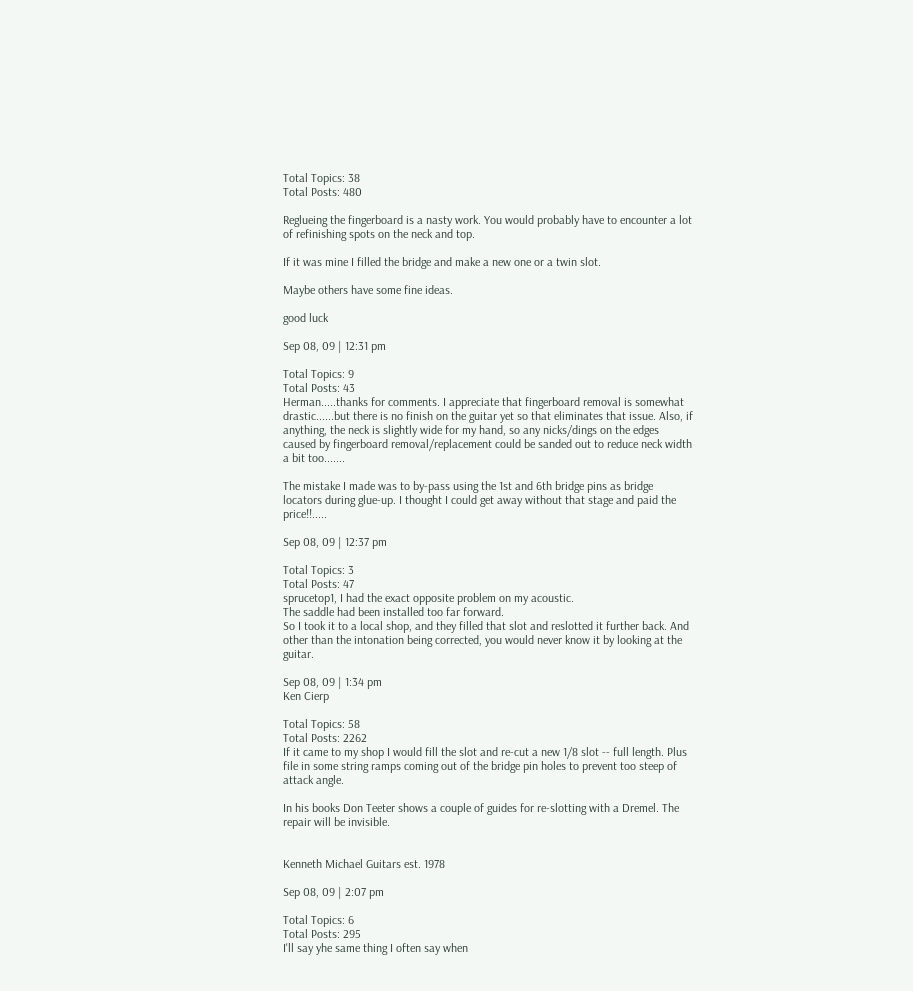Total Topics: 38
Total Posts: 480

Reglueing the fingerboard is a nasty work. You would probably have to encounter a lot of refinishing spots on the neck and top.

If it was mine I filled the bridge and make a new one or a twin slot.

Maybe others have some fine ideas.

good luck

Sep 08, 09 | 12:31 pm

Total Topics: 9
Total Posts: 43
Herman.....thanks for comments. I appreciate that fingerboard removal is somewhat drastic......but there is no finish on the guitar yet so that eliminates that issue. Also, if anything, the neck is slightly wide for my hand, so any nicks/dings on the edges caused by fingerboard removal/replacement could be sanded out to reduce neck width a bit too.......

The mistake I made was to by-pass using the 1st and 6th bridge pins as bridge locators during glue-up. I thought I could get away without that stage and paid the price!!.....

Sep 08, 09 | 12:37 pm

Total Topics: 3
Total Posts: 47
sprucetop1, I had the exact opposite problem on my acoustic.
The saddle had been installed too far forward.
So I took it to a local shop, and they filled that slot and reslotted it further back. And other than the intonation being corrected, you would never know it by looking at the guitar.

Sep 08, 09 | 1:34 pm
Ken Cierp

Total Topics: 58
Total Posts: 2262
If it came to my shop I would fill the slot and re-cut a new 1/8 slot -- full length. Plus file in some string ramps coming out of the bridge pin holes to prevent too steep of attack angle.

In his books Don Teeter shows a couple of guides for re-slotting with a Dremel. The repair will be invisible.


Kenneth Michael Guitars est. 1978

Sep 08, 09 | 2:07 pm

Total Topics: 6
Total Posts: 295
I'll say yhe same thing I often say when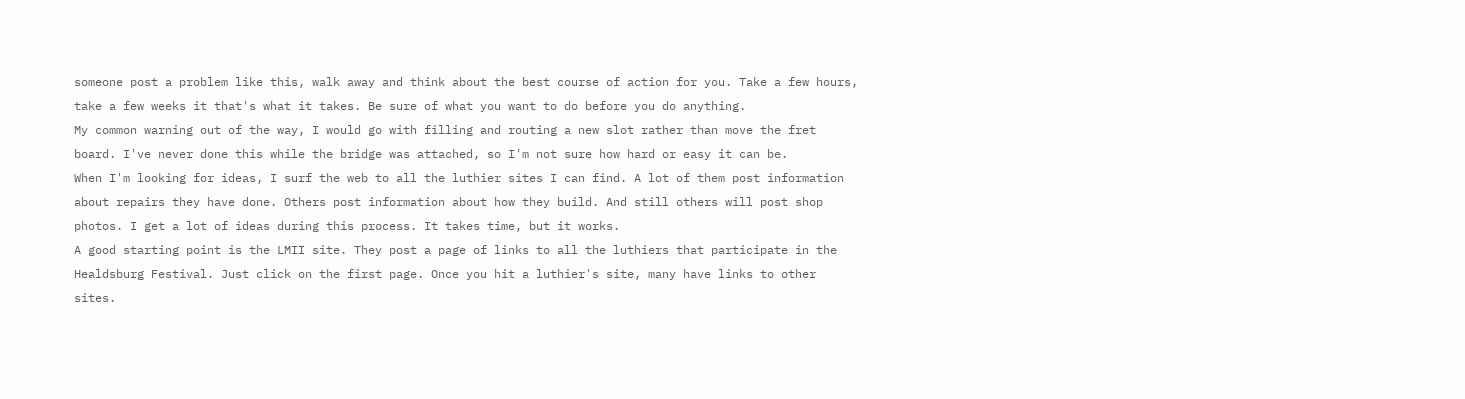someone post a problem like this, walk away and think about the best course of action for you. Take a few hours, take a few weeks it that's what it takes. Be sure of what you want to do before you do anything.
My common warning out of the way, I would go with filling and routing a new slot rather than move the fret board. I've never done this while the bridge was attached, so I'm not sure how hard or easy it can be.
When I'm looking for ideas, I surf the web to all the luthier sites I can find. A lot of them post information about repairs they have done. Others post information about how they build. And still others will post shop photos. I get a lot of ideas during this process. It takes time, but it works.
A good starting point is the LMII site. They post a page of links to all the luthiers that participate in the Healdsburg Festival. Just click on the first page. Once you hit a luthier's site, many have links to other sites.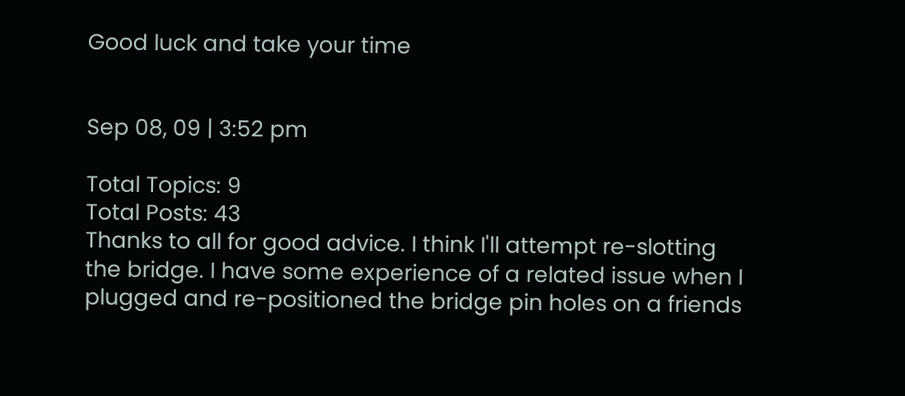Good luck and take your time


Sep 08, 09 | 3:52 pm

Total Topics: 9
Total Posts: 43
Thanks to all for good advice. I think I'll attempt re-slotting the bridge. I have some experience of a related issue when I plugged and re-positioned the bridge pin holes on a friends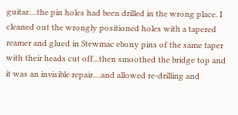guitar....the pin holes had been drilled in the wrong place. I cleaned out the wrongly positioned holes with a tapered reamer and glued in Stewmac ebony pins of the same taper with their heads cut off...then smoothed the bridge top and it was an invisible repair....and allowed re-drilling and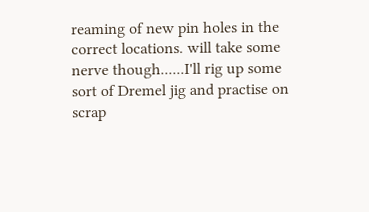reaming of new pin holes in the correct locations. will take some nerve though......I'll rig up some sort of Dremel jig and practise on scrap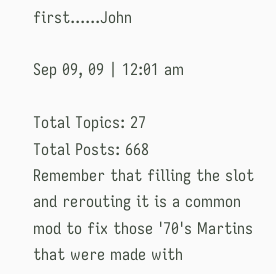first......John

Sep 09, 09 | 12:01 am

Total Topics: 27
Total Posts: 668
Remember that filling the slot and rerouting it is a common mod to fix those '70's Martins that were made with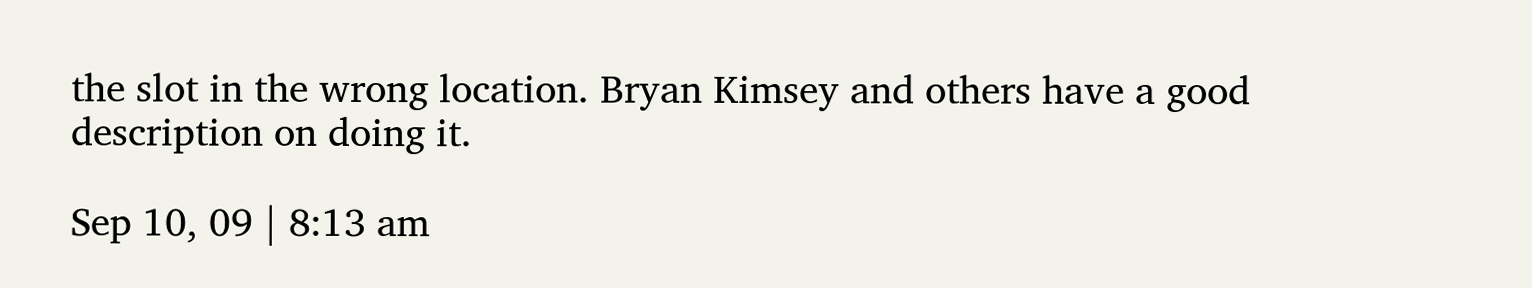the slot in the wrong location. Bryan Kimsey and others have a good description on doing it.

Sep 10, 09 | 8:13 am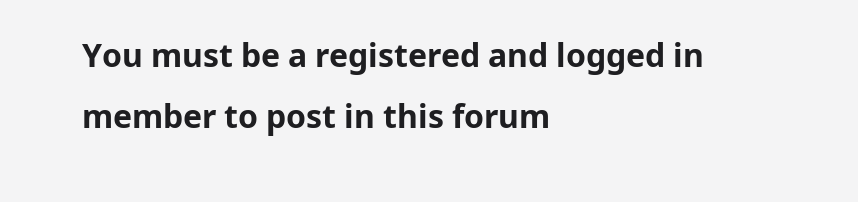You must be a registered and logged in member to post in this forum